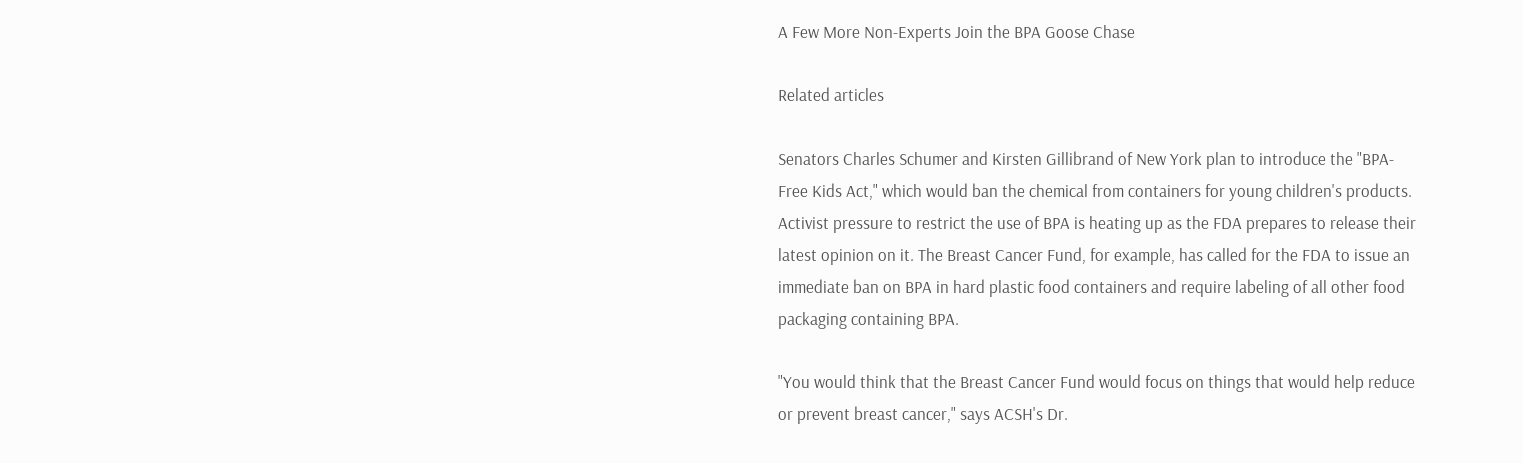A Few More Non-Experts Join the BPA Goose Chase

Related articles

Senators Charles Schumer and Kirsten Gillibrand of New York plan to introduce the "BPA-Free Kids Act," which would ban the chemical from containers for young children's products. Activist pressure to restrict the use of BPA is heating up as the FDA prepares to release their latest opinion on it. The Breast Cancer Fund, for example, has called for the FDA to issue an immediate ban on BPA in hard plastic food containers and require labeling of all other food packaging containing BPA.

"You would think that the Breast Cancer Fund would focus on things that would help reduce or prevent breast cancer," says ACSH's Dr.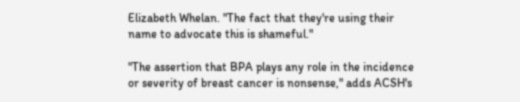Elizabeth Whelan. "The fact that they're using their name to advocate this is shameful."

"The assertion that BPA plays any role in the incidence or severity of breast cancer is nonsense," adds ACSH's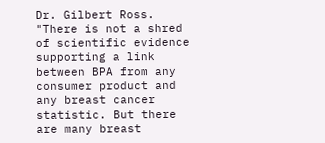Dr. Gilbert Ross. "There is not a shred of scientific evidence supporting a link between BPA from any consumer product and any breast cancer statistic. But there are many breast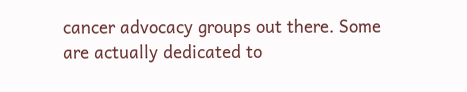cancer advocacy groups out there. Some are actually dedicated to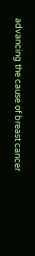advancing the cause of breast cancer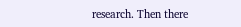research. Then there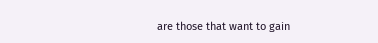are those that want to gain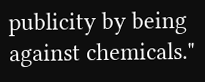publicity by being against chemicals."